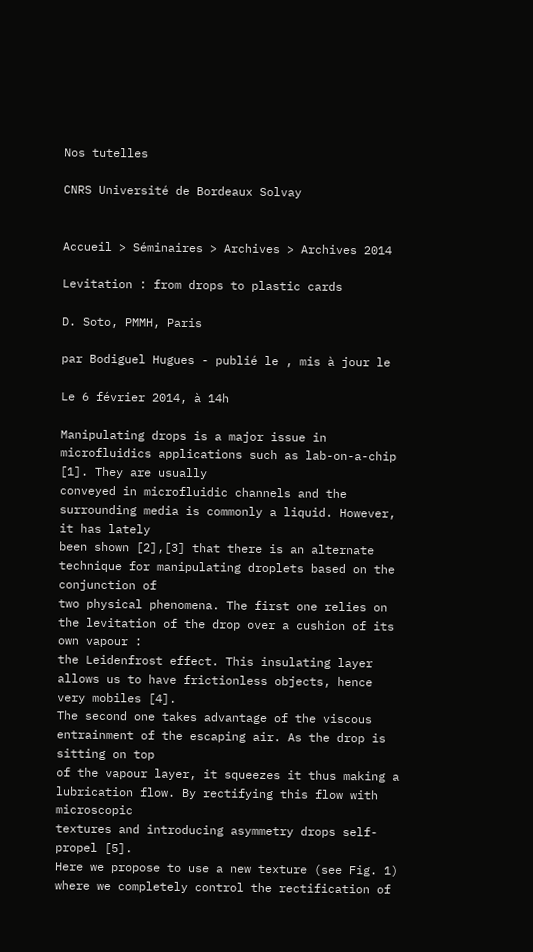Nos tutelles

CNRS Université de Bordeaux Solvay


Accueil > Séminaires > Archives > Archives 2014

Levitation : from drops to plastic cards

D. Soto, PMMH, Paris

par Bodiguel Hugues - publié le , mis à jour le

Le 6 février 2014, à 14h

Manipulating drops is a major issue in microfluidics applications such as lab-on-a-chip [1]. They are usually
conveyed in microfluidic channels and the surrounding media is commonly a liquid. However, it has lately
been shown [2],[3] that there is an alternate technique for manipulating droplets based on the conjunction of
two physical phenomena. The first one relies on the levitation of the drop over a cushion of its own vapour :
the Leidenfrost effect. This insulating layer allows us to have frictionless objects, hence very mobiles [4].
The second one takes advantage of the viscous entrainment of the escaping air. As the drop is sitting on top
of the vapour layer, it squeezes it thus making a lubrication flow. By rectifying this flow with microscopic
textures and introducing asymmetry drops self-propel [5].
Here we propose to use a new texture (see Fig. 1) where we completely control the rectification of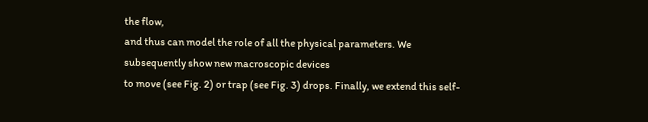the flow,
and thus can model the role of all the physical parameters. We subsequently show new macroscopic devices
to move (see Fig. 2) or trap (see Fig. 3) drops. Finally, we extend this self-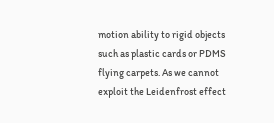motion ability to rigid objects
such as plastic cards or PDMS flying carpets. As we cannot exploit the Leidenfrost effect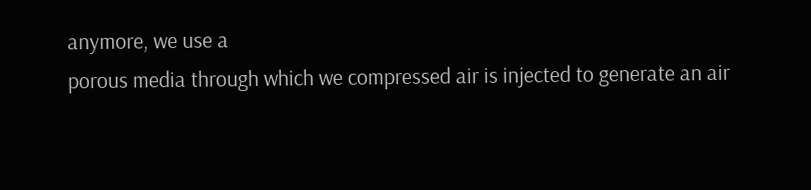anymore, we use a
porous media through which we compressed air is injected to generate an air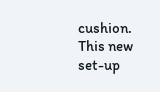cushion. This new set-up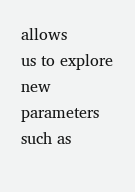allows
us to explore new parameters such as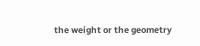the weight or the geometry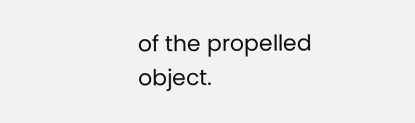of the propelled object.